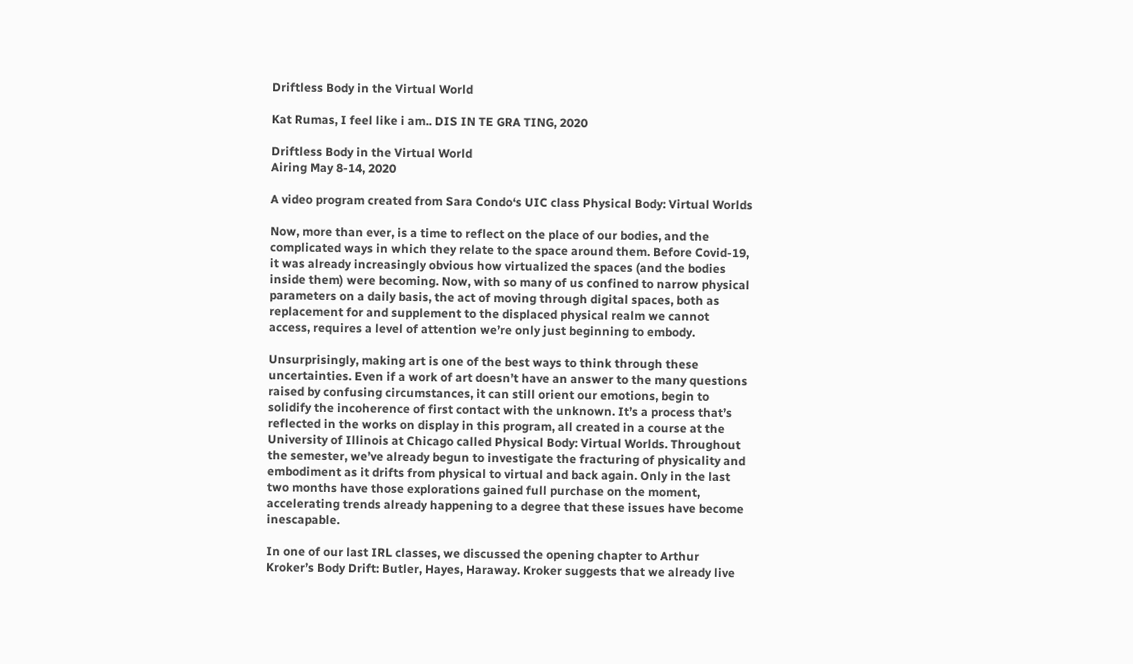Driftless Body in the Virtual World

Kat Rumas, I feel like i am.. DIS IN TE GRA TING, 2020

Driftless Body in the Virtual World
Airing May 8-14, 2020

A video program created from Sara Condo‘s UIC class Physical Body: Virtual Worlds

Now, more than ever, is a time to reflect on the place of our bodies, and the complicated ways in which they relate to the space around them. Before Covid-19, it was already increasingly obvious how virtualized the spaces (and the bodies inside them) were becoming. Now, with so many of us confined to narrow physical parameters on a daily basis, the act of moving through digital spaces, both as replacement for and supplement to the displaced physical realm we cannot access, requires a level of attention we’re only just beginning to embody.

Unsurprisingly, making art is one of the best ways to think through these uncertainties. Even if a work of art doesn’t have an answer to the many questions raised by confusing circumstances, it can still orient our emotions, begin to solidify the incoherence of first contact with the unknown. It’s a process that’s reflected in the works on display in this program, all created in a course at the University of Illinois at Chicago called Physical Body: Virtual Worlds. Throughout the semester, we’ve already begun to investigate the fracturing of physicality and embodiment as it drifts from physical to virtual and back again. Only in the last two months have those explorations gained full purchase on the moment, accelerating trends already happening to a degree that these issues have become inescapable.

In one of our last IRL classes, we discussed the opening chapter to Arthur Kroker’s Body Drift: Butler, Hayes, Haraway. Kroker suggests that we already live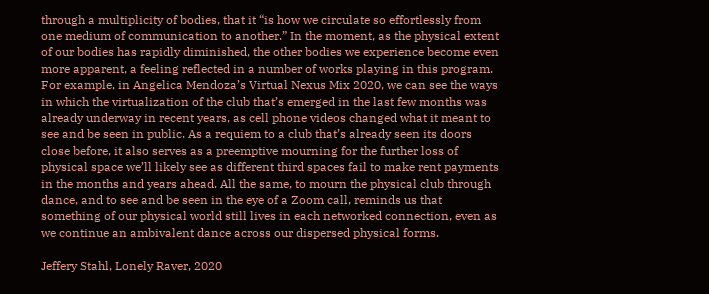through a multiplicity of bodies, that it “is how we circulate so effortlessly from one medium of communication to another.” In the moment, as the physical extent of our bodies has rapidly diminished, the other bodies we experience become even more apparent, a feeling reflected in a number of works playing in this program. For example, in Angelica Mendoza’s Virtual Nexus Mix 2020, we can see the ways in which the virtualization of the club that’s emerged in the last few months was already underway in recent years, as cell phone videos changed what it meant to see and be seen in public. As a requiem to a club that’s already seen its doors close before, it also serves as a preemptive mourning for the further loss of physical space we’ll likely see as different third spaces fail to make rent payments in the months and years ahead. All the same, to mourn the physical club through dance, and to see and be seen in the eye of a Zoom call, reminds us that something of our physical world still lives in each networked connection, even as we continue an ambivalent dance across our dispersed physical forms.

Jeffery Stahl, Lonely Raver, 2020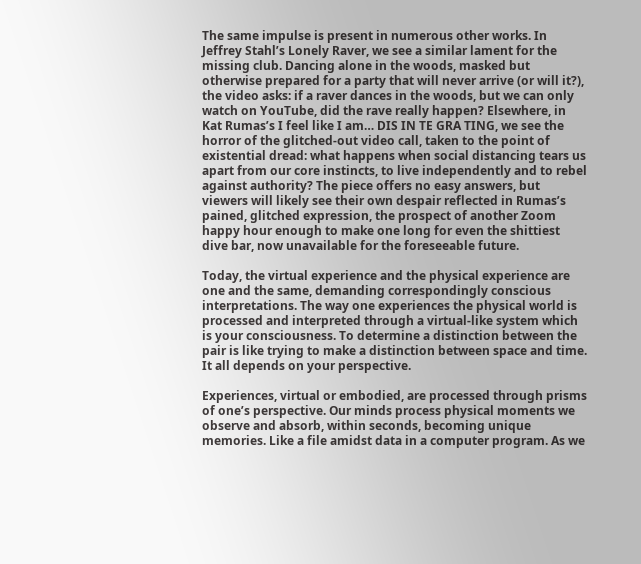The same impulse is present in numerous other works. In Jeffrey Stahl’s Lonely Raver, we see a similar lament for the missing club. Dancing alone in the woods, masked but otherwise prepared for a party that will never arrive (or will it?), the video asks: if a raver dances in the woods, but we can only watch on YouTube, did the rave really happen? Elsewhere, in Kat Rumas’s I feel like I am… DIS IN TE GRA TING, we see the horror of the glitched-out video call, taken to the point of existential dread: what happens when social distancing tears us apart from our core instincts, to live independently and to rebel against authority? The piece offers no easy answers, but viewers will likely see their own despair reflected in Rumas’s pained, glitched expression, the prospect of another Zoom happy hour enough to make one long for even the shittiest dive bar, now unavailable for the foreseeable future.

Today, the virtual experience and the physical experience are one and the same, demanding correspondingly conscious interpretations. The way one experiences the physical world is processed and interpreted through a virtual-like system which is your consciousness. To determine a distinction between the pair is like trying to make a distinction between space and time. It all depends on your perspective.

Experiences, virtual or embodied, are processed through prisms of one’s perspective. Our minds process physical moments we observe and absorb, within seconds, becoming unique memories. Like a file amidst data in a computer program. As we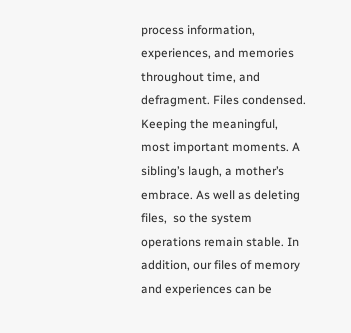process information, experiences, and memories throughout time, and defragment. Files condensed. Keeping the meaningful, most important moments. A sibling’s laugh, a mother’s embrace. As well as deleting files,  so the system operations remain stable. In addition, our files of memory and experiences can be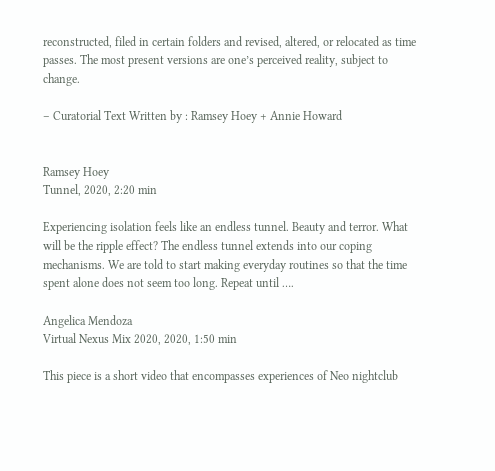reconstructed, filed in certain folders and revised, altered, or relocated as time passes. The most present versions are one’s perceived reality, subject to change.

– Curatorial Text Written by : Ramsey Hoey + Annie Howard


Ramsey Hoey
Tunnel, 2020, 2:20 min

Experiencing isolation feels like an endless tunnel. Beauty and terror. What will be the ripple effect? The endless tunnel extends into our coping mechanisms. We are told to start making everyday routines so that the time spent alone does not seem too long. Repeat until ….

Angelica Mendoza
Virtual Nexus Mix 2020, 2020, 1:50 min

This piece is a short video that encompasses experiences of Neo nightclub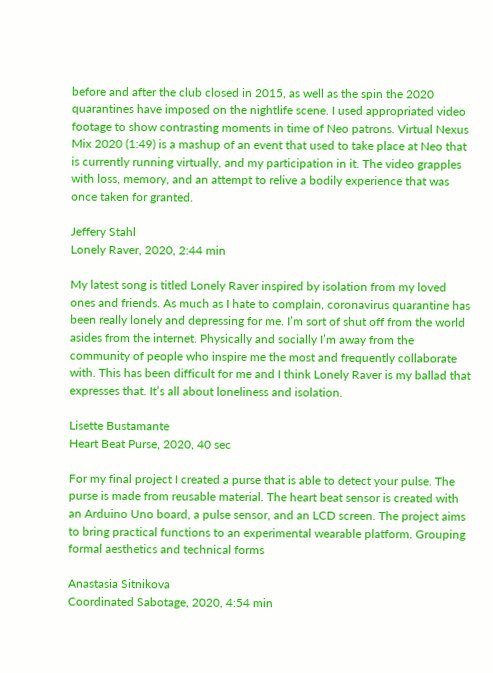before and after the club closed in 2015, as well as the spin the 2020 quarantines have imposed on the nightlife scene. I used appropriated video footage to show contrasting moments in time of Neo patrons. Virtual Nexus Mix 2020 (1:49) is a mashup of an event that used to take place at Neo that is currently running virtually, and my participation in it. The video grapples with loss, memory, and an attempt to relive a bodily experience that was once taken for granted.

Jeffery Stahl
Lonely Raver, 2020, 2:44 min

My latest song is titled Lonely Raver inspired by isolation from my loved ones and friends. As much as I hate to complain, coronavirus quarantine has been really lonely and depressing for me. I’m sort of shut off from the world asides from the internet. Physically and socially I’m away from the community of people who inspire me the most and frequently collaborate with. This has been difficult for me and I think Lonely Raver is my ballad that expresses that. It’s all about loneliness and isolation.

Lisette Bustamante
Heart Beat Purse, 2020, 40 sec

For my final project I created a purse that is able to detect your pulse. The purse is made from reusable material. The heart beat sensor is created with an Arduino Uno board, a pulse sensor, and an LCD screen. The project aims to bring practical functions to an experimental wearable platform. Grouping formal aesthetics and technical forms

Anastasia Sitnikova
Coordinated Sabotage, 2020, 4:54 min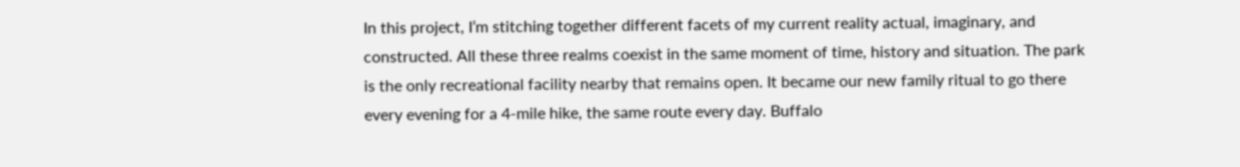In this project, I’m stitching together different facets of my current reality actual, imaginary, and constructed. All these three realms coexist in the same moment of time, history and situation. The park is the only recreational facility nearby that remains open. It became our new family ritual to go there every evening for a 4-mile hike, the same route every day. Buffalo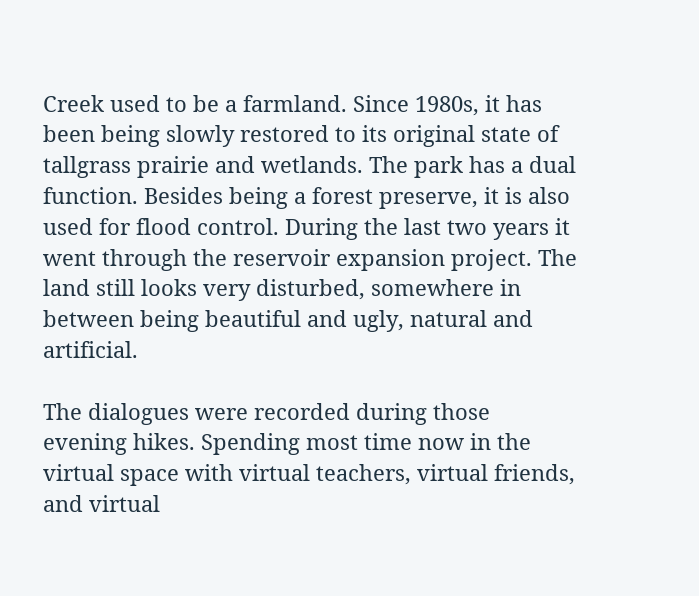Creek used to be a farmland. Since 1980s, it has been being slowly restored to its original state of tallgrass prairie and wetlands. The park has a dual function. Besides being a forest preserve, it is also used for flood control. During the last two years it went through the reservoir expansion project. The land still looks very disturbed, somewhere in between being beautiful and ugly, natural and artificial.

The dialogues were recorded during those evening hikes. Spending most time now in the virtual space with virtual teachers, virtual friends, and virtual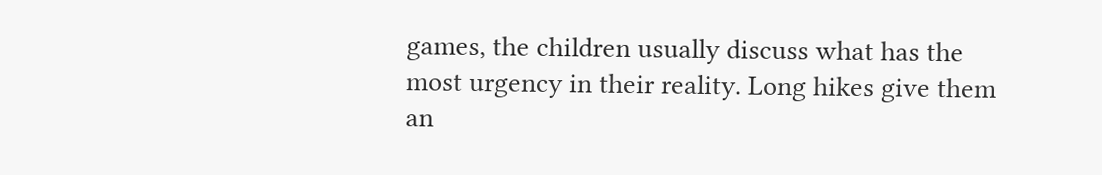games, the children usually discuss what has the most urgency in their reality. Long hikes give them an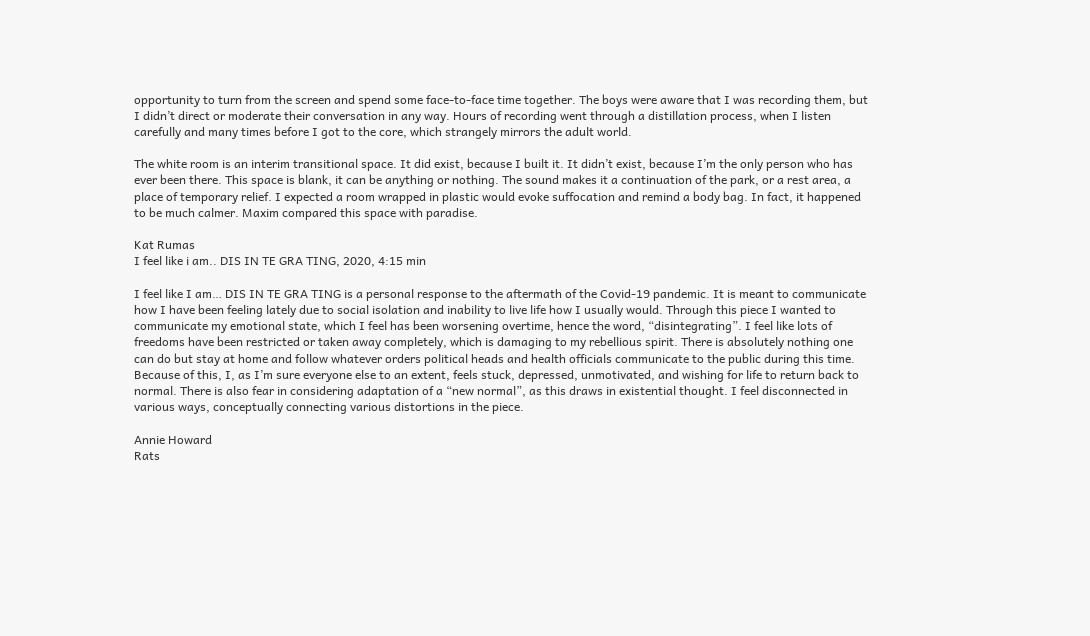opportunity to turn from the screen and spend some face-to-face time together. The boys were aware that I was recording them, but I didn’t direct or moderate their conversation in any way. Hours of recording went through a distillation process, when I listen carefully and many times before I got to the core, which strangely mirrors the adult world.

The white room is an interim transitional space. It did exist, because I built it. It didn’t exist, because I’m the only person who has ever been there. This space is blank, it can be anything or nothing. The sound makes it a continuation of the park, or a rest area, a place of temporary relief. I expected a room wrapped in plastic would evoke suffocation and remind a body bag. In fact, it happened to be much calmer. Maxim compared this space with paradise.

Kat Rumas
I feel like i am.. DIS IN TE GRA TING, 2020, 4:15 min

I feel like I am… DIS IN TE GRA TING is a personal response to the aftermath of the Covid-19 pandemic. It is meant to communicate how I have been feeling lately due to social isolation and inability to live life how I usually would. Through this piece I wanted to communicate my emotional state, which I feel has been worsening overtime, hence the word, “disintegrating”. I feel like lots of freedoms have been restricted or taken away completely, which is damaging to my rebellious spirit. There is absolutely nothing one can do but stay at home and follow whatever orders political heads and health officials communicate to the public during this time. Because of this, I, as I’m sure everyone else to an extent, feels stuck, depressed, unmotivated, and wishing for life to return back to normal. There is also fear in considering adaptation of a “new normal”, as this draws in existential thought. I feel disconnected in various ways, conceptually connecting various distortions in the piece.

Annie Howard
Rats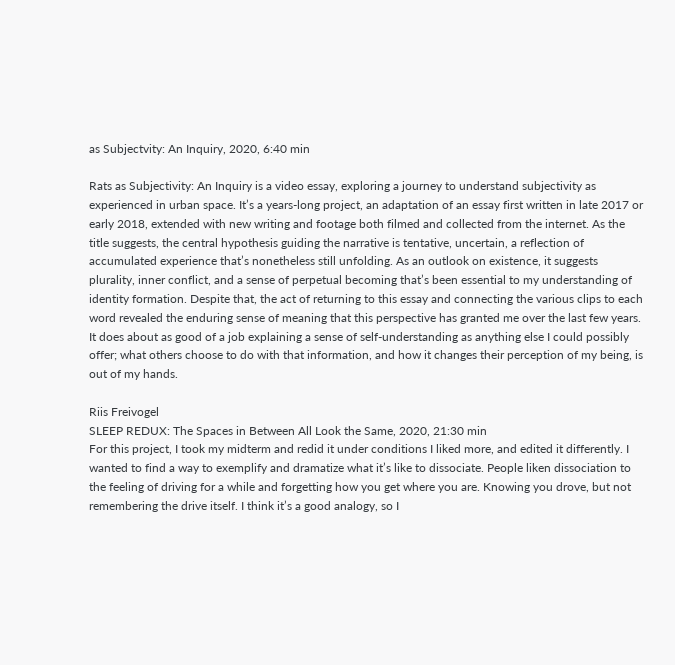as Subjectvity: An Inquiry, 2020, 6:40 min

Rats as Subjectivity: An Inquiry is a video essay, exploring a journey to understand subjectivity as experienced in urban space. It’s a years-long project, an adaptation of an essay first written in late 2017 or early 2018, extended with new writing and footage both filmed and collected from the internet. As the title suggests, the central hypothesis guiding the narrative is tentative, uncertain, a reflection of accumulated experience that’s nonetheless still unfolding. As an outlook on existence, it suggests plurality, inner conflict, and a sense of perpetual becoming that’s been essential to my understanding of identity formation. Despite that, the act of returning to this essay and connecting the various clips to each word revealed the enduring sense of meaning that this perspective has granted me over the last few years. It does about as good of a job explaining a sense of self-understanding as anything else I could possibly offer; what others choose to do with that information, and how it changes their perception of my being, is out of my hands.

Riis Freivogel
SLEEP REDUX: The Spaces in Between All Look the Same, 2020, 21:30 min
For this project, I took my midterm and redid it under conditions I liked more, and edited it differently. I wanted to find a way to exemplify and dramatize what it’s like to dissociate. People liken dissociation to the feeling of driving for a while and forgetting how you get where you are. Knowing you drove, but not remembering the drive itself. I think it’s a good analogy, so I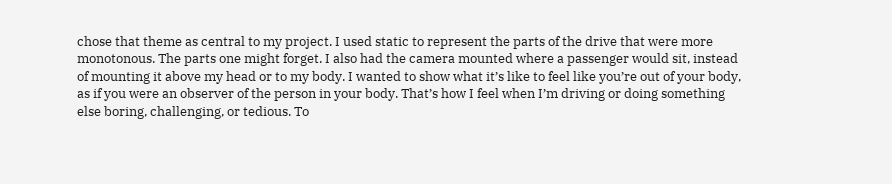chose that theme as central to my project. I used static to represent the parts of the drive that were more monotonous. The parts one might forget. I also had the camera mounted where a passenger would sit, instead of mounting it above my head or to my body. I wanted to show what it’s like to feel like you’re out of your body, as if you were an observer of the person in your body. That’s how I feel when I’m driving or doing something else boring, challenging, or tedious. To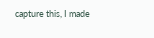capture this, I made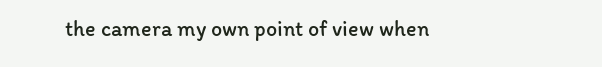the camera my own point of view when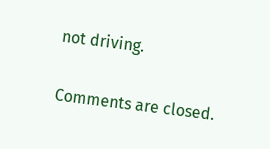not driving.

Comments are closed.